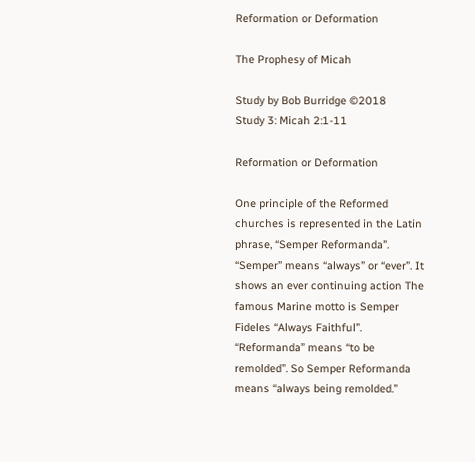Reformation or Deformation

The Prophesy of Micah

Study by Bob Burridge ©2018
Study 3: Micah 2:1-11

Reformation or Deformation

One principle of the Reformed churches is represented in the Latin phrase, “Semper Reformanda”. “Semper” means “always” or “ever”. It shows an ever continuing action The famous Marine motto is Semper Fideles “Always Faithful”. “Reformanda” means “to be remolded”. So Semper Reformanda means “always being remolded.”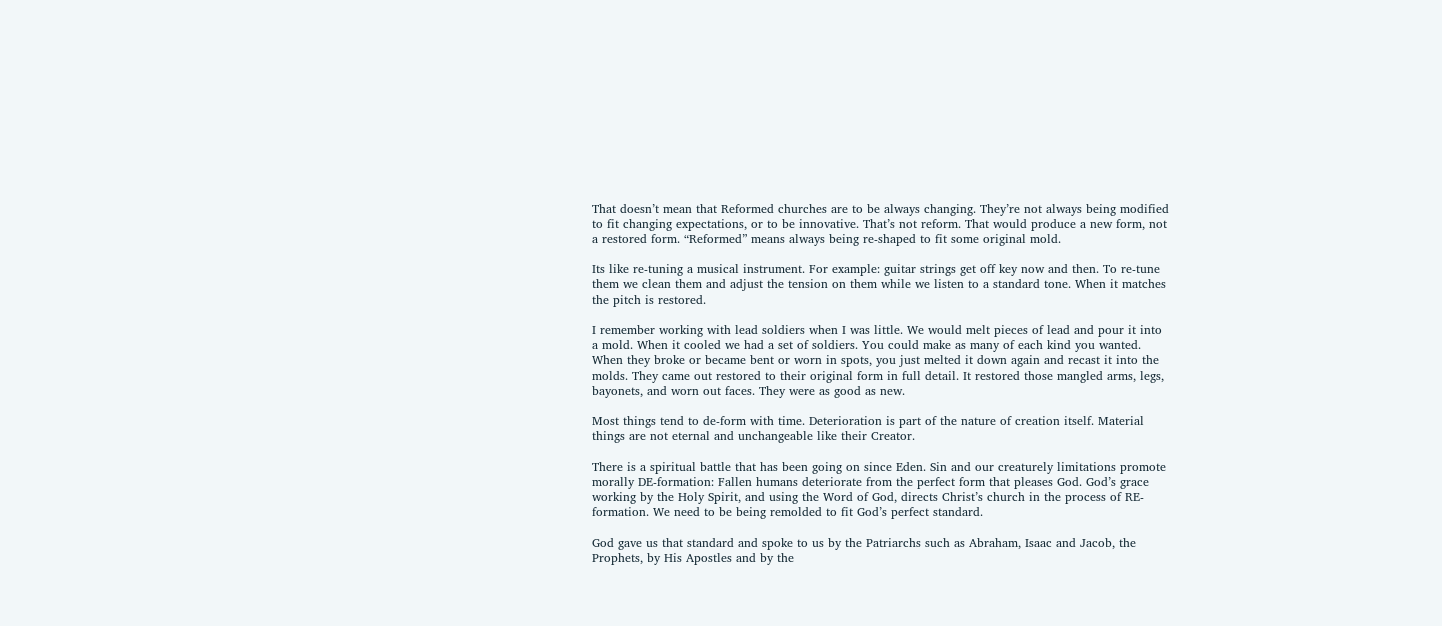That doesn’t mean that Reformed churches are to be always changing. They’re not always being modified to fit changing expectations, or to be innovative. That’s not reform. That would produce a new form, not a restored form. “Reformed” means always being re-shaped to fit some original mold.

Its like re-tuning a musical instrument. For example: guitar strings get off key now and then. To re-tune them we clean them and adjust the tension on them while we listen to a standard tone. When it matches the pitch is restored.

I remember working with lead soldiers when I was little. We would melt pieces of lead and pour it into a mold. When it cooled we had a set of soldiers. You could make as many of each kind you wanted. When they broke or became bent or worn in spots, you just melted it down again and recast it into the molds. They came out restored to their original form in full detail. It restored those mangled arms, legs, bayonets, and worn out faces. They were as good as new.

Most things tend to de-form with time. Deterioration is part of the nature of creation itself. Material things are not eternal and unchangeable like their Creator.

There is a spiritual battle that has been going on since Eden. Sin and our creaturely limitations promote morally DE-formation: Fallen humans deteriorate from the perfect form that pleases God. God’s grace working by the Holy Spirit, and using the Word of God, directs Christ’s church in the process of RE-formation. We need to be being remolded to fit God’s perfect standard.

God gave us that standard and spoke to us by the Patriarchs such as Abraham, Isaac and Jacob, the Prophets, by His Apostles and by the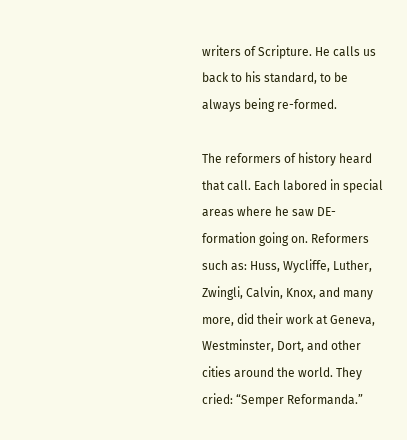writers of Scripture. He calls us back to his standard, to be always being re-formed.

The reformers of history heard that call. Each labored in special areas where he saw DE-formation going on. Reformers such as: Huss, Wycliffe, Luther, Zwingli, Calvin, Knox, and many more, did their work at Geneva, Westminster, Dort, and other cities around the world. They cried: “Semper Reformanda.”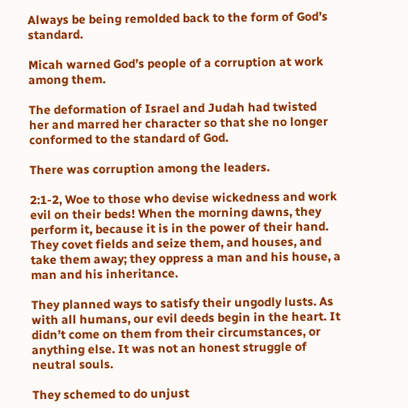Always be being remolded back to the form of God’s standard.

Micah warned God’s people of a corruption at work among them.

The deformation of Israel and Judah had twisted her and marred her character so that she no longer conformed to the standard of God.

There was corruption among the leaders.

2:1-2, Woe to those who devise wickedness and work evil on their beds! When the morning dawns, they perform it, because it is in the power of their hand. They covet fields and seize them, and houses, and take them away; they oppress a man and his house, a man and his inheritance.

They planned ways to satisfy their ungodly lusts. As with all humans, our evil deeds begin in the heart. It didn’t come on them from their circumstances, or anything else. It was not an honest struggle of neutral souls.

They schemed to do unjust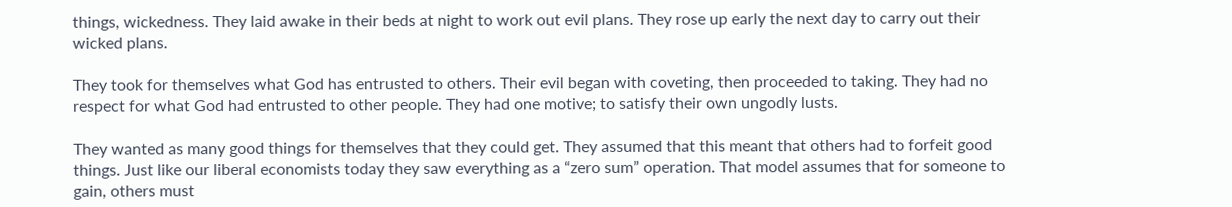things, wickedness. They laid awake in their beds at night to work out evil plans. They rose up early the next day to carry out their wicked plans.

They took for themselves what God has entrusted to others. Their evil began with coveting, then proceeded to taking. They had no respect for what God had entrusted to other people. They had one motive; to satisfy their own ungodly lusts.

They wanted as many good things for themselves that they could get. They assumed that this meant that others had to forfeit good things. Just like our liberal economists today they saw everything as a “zero sum” operation. That model assumes that for someone to gain, others must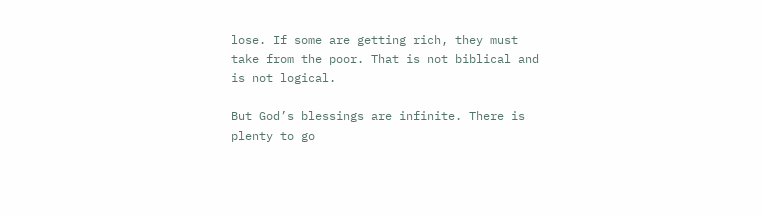lose. If some are getting rich, they must take from the poor. That is not biblical and is not logical.

But God’s blessings are infinite. There is plenty to go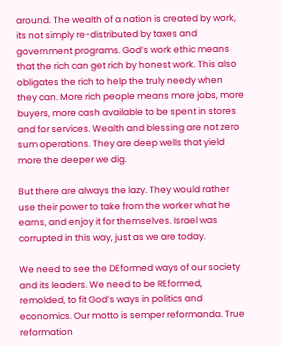around. The wealth of a nation is created by work, its not simply re-distributed by taxes and government programs. God’s work ethic means that the rich can get rich by honest work. This also obligates the rich to help the truly needy when they can. More rich people means more jobs, more buyers, more cash available to be spent in stores and for services. Wealth and blessing are not zero sum operations. They are deep wells that yield more the deeper we dig.

But there are always the lazy. They would rather use their power to take from the worker what he earns, and enjoy it for themselves. Israel was corrupted in this way, just as we are today.

We need to see the DEformed ways of our society and its leaders. We need to be REformed, remolded, to fit God’s ways in politics and economics. Our motto is semper reformanda. True reformation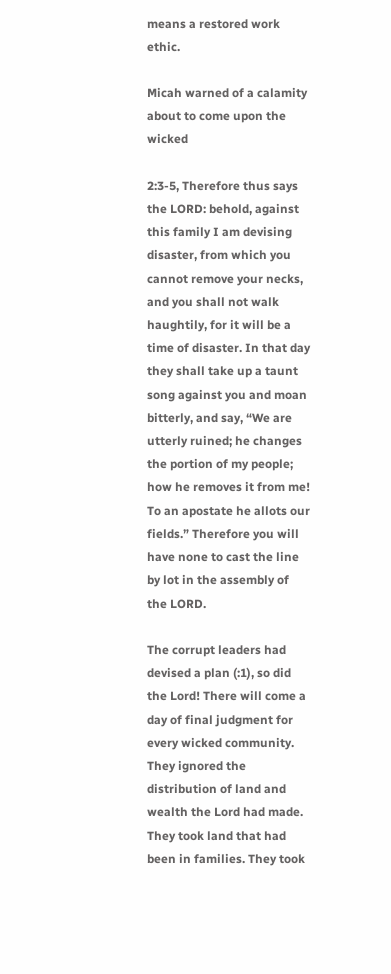means a restored work ethic.

Micah warned of a calamity about to come upon the wicked

2:3-5, Therefore thus says the LORD: behold, against this family I am devising disaster, from which you cannot remove your necks, and you shall not walk haughtily, for it will be a time of disaster. In that day they shall take up a taunt song against you and moan bitterly, and say, “We are utterly ruined; he changes the portion of my people; how he removes it from me! To an apostate he allots our fields.” Therefore you will have none to cast the line by lot in the assembly of the LORD.

The corrupt leaders had devised a plan (:1), so did the Lord! There will come a day of final judgment for every wicked community. They ignored the distribution of land and wealth the Lord had made. They took land that had been in families. They took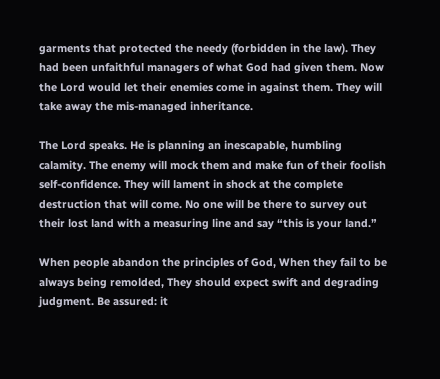garments that protected the needy (forbidden in the law). They had been unfaithful managers of what God had given them. Now the Lord would let their enemies come in against them. They will take away the mis-managed inheritance.

The Lord speaks. He is planning an inescapable, humbling calamity. The enemy will mock them and make fun of their foolish self-confidence. They will lament in shock at the complete destruction that will come. No one will be there to survey out their lost land with a measuring line and say “this is your land.”

When people abandon the principles of God, When they fail to be always being remolded, They should expect swift and degrading judgment. Be assured: it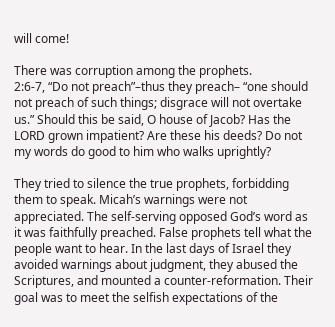will come!

There was corruption among the prophets.
2:6-7, “Do not preach”–thus they preach– “one should not preach of such things; disgrace will not overtake us.” Should this be said, O house of Jacob? Has the LORD grown impatient? Are these his deeds? Do not my words do good to him who walks uprightly?

They tried to silence the true prophets, forbidding them to speak. Micah’s warnings were not appreciated. The self-serving opposed God’s word as it was faithfully preached. False prophets tell what the people want to hear. In the last days of Israel they avoided warnings about judgment, they abused the Scriptures, and mounted a counter-reformation. Their goal was to meet the selfish expectations of the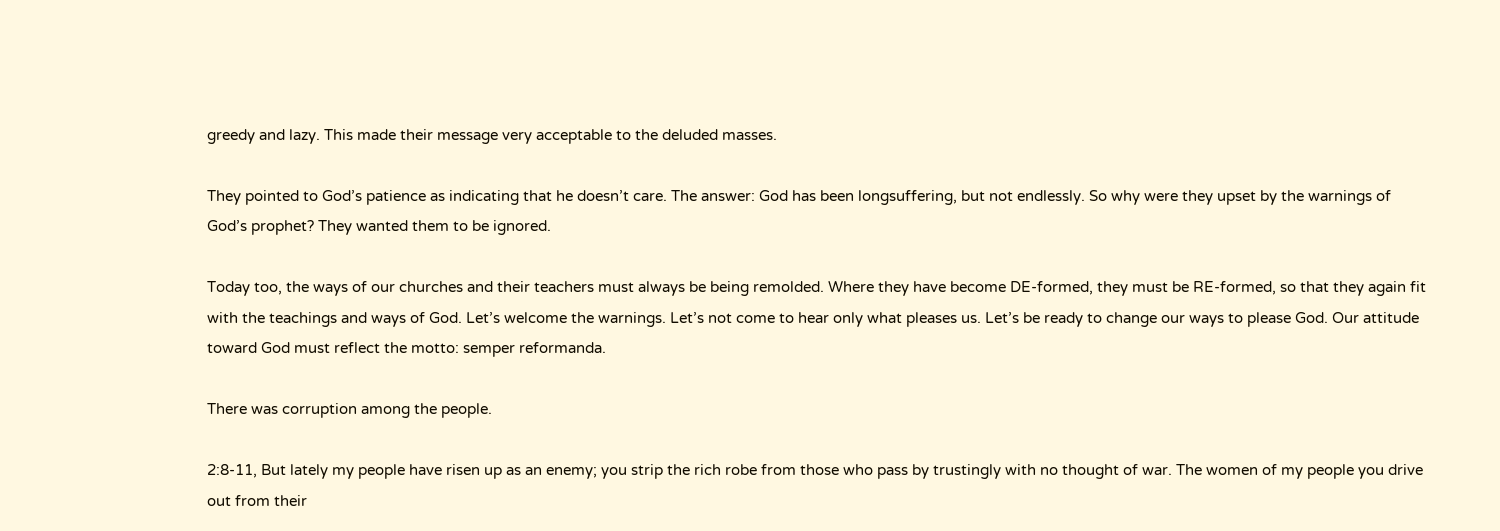greedy and lazy. This made their message very acceptable to the deluded masses.

They pointed to God’s patience as indicating that he doesn’t care. The answer: God has been longsuffering, but not endlessly. So why were they upset by the warnings of God’s prophet? They wanted them to be ignored.

Today too, the ways of our churches and their teachers must always be being remolded. Where they have become DE-formed, they must be RE-formed, so that they again fit with the teachings and ways of God. Let’s welcome the warnings. Let’s not come to hear only what pleases us. Let’s be ready to change our ways to please God. Our attitude toward God must reflect the motto: semper reformanda.

There was corruption among the people.

2:8-11, But lately my people have risen up as an enemy; you strip the rich robe from those who pass by trustingly with no thought of war. The women of my people you drive out from their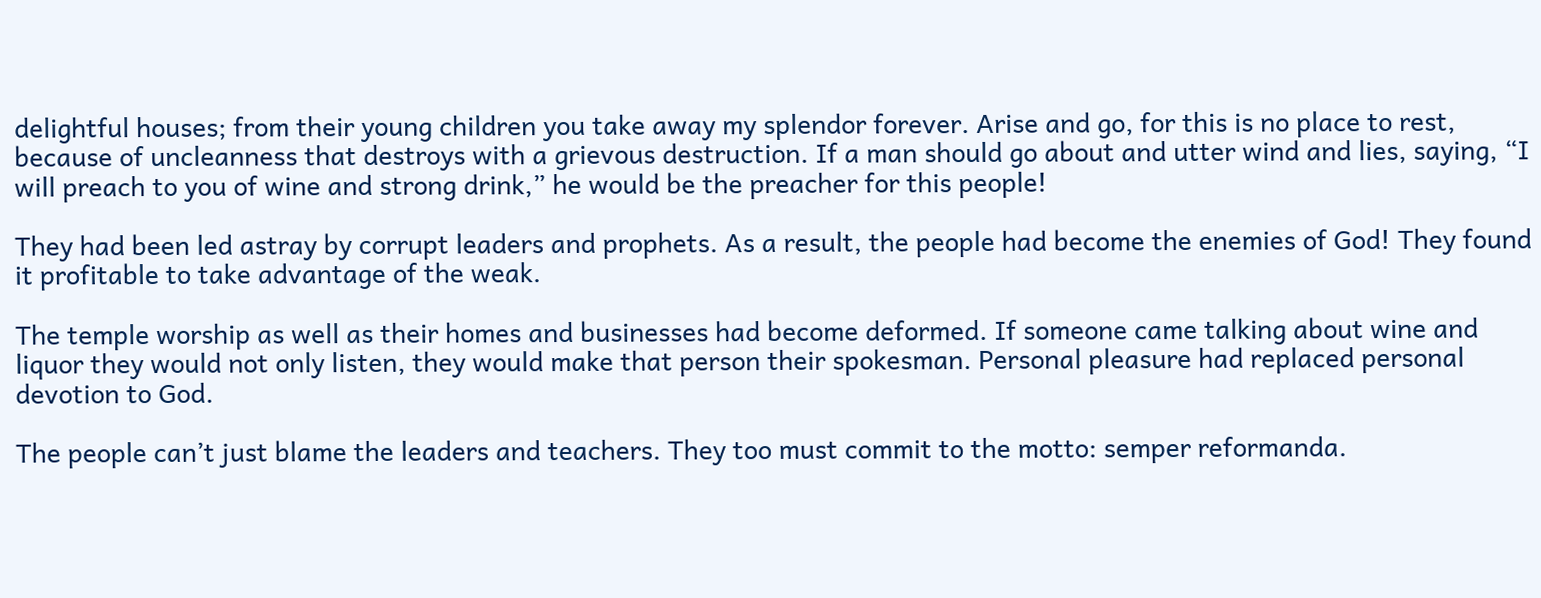delightful houses; from their young children you take away my splendor forever. Arise and go, for this is no place to rest, because of uncleanness that destroys with a grievous destruction. If a man should go about and utter wind and lies, saying, “I will preach to you of wine and strong drink,” he would be the preacher for this people!

They had been led astray by corrupt leaders and prophets. As a result, the people had become the enemies of God! They found it profitable to take advantage of the weak.

The temple worship as well as their homes and businesses had become deformed. If someone came talking about wine and liquor they would not only listen, they would make that person their spokesman. Personal pleasure had replaced personal devotion to God.

The people can’t just blame the leaders and teachers. They too must commit to the motto: semper reformanda.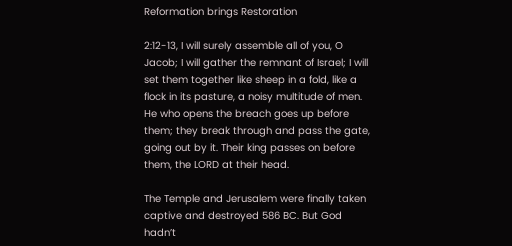Reformation brings Restoration

2:12-13, I will surely assemble all of you, O Jacob; I will gather the remnant of Israel; I will set them together like sheep in a fold, like a flock in its pasture, a noisy multitude of men. He who opens the breach goes up before them; they break through and pass the gate, going out by it. Their king passes on before them, the LORD at their head.

The Temple and Jerusalem were finally taken captive and destroyed 586 BC. But God hadn’t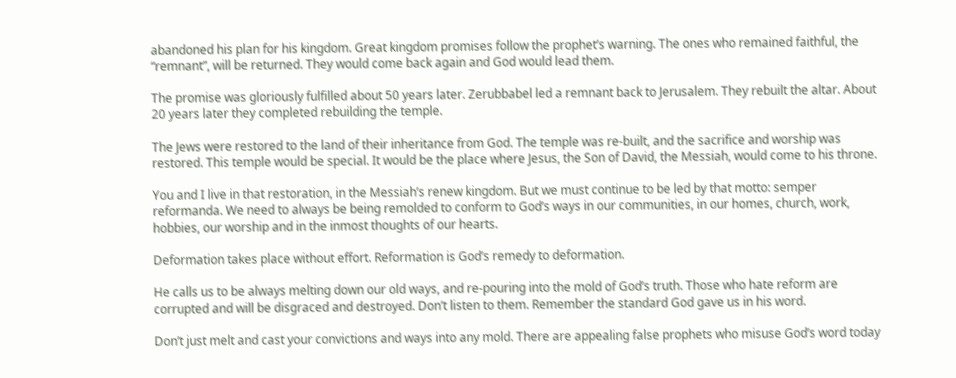abandoned his plan for his kingdom. Great kingdom promises follow the prophet’s warning. The ones who remained faithful, the “remnant”, will be returned. They would come back again and God would lead them.

The promise was gloriously fulfilled about 50 years later. Zerubbabel led a remnant back to Jerusalem. They rebuilt the altar. About 20 years later they completed rebuilding the temple.

The Jews were restored to the land of their inheritance from God. The temple was re-built, and the sacrifice and worship was restored. This temple would be special. It would be the place where Jesus, the Son of David, the Messiah, would come to his throne.

You and I live in that restoration, in the Messiah’s renew kingdom. But we must continue to be led by that motto: semper reformanda. We need to always be being remolded to conform to God’s ways in our communities, in our homes, church, work, hobbies, our worship and in the inmost thoughts of our hearts.

Deformation takes place without effort. Reformation is God’s remedy to deformation.

He calls us to be always melting down our old ways, and re-pouring into the mold of God’s truth. Those who hate reform are corrupted and will be disgraced and destroyed. Don’t listen to them. Remember the standard God gave us in his word.

Don’t just melt and cast your convictions and ways into any mold. There are appealing false prophets who misuse God’s word today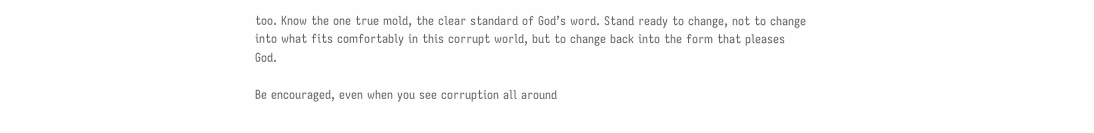too. Know the one true mold, the clear standard of God’s word. Stand ready to change, not to change into what fits comfortably in this corrupt world, but to change back into the form that pleases God.

Be encouraged, even when you see corruption all around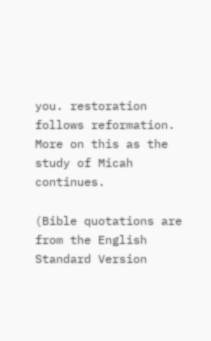you. restoration follows reformation. More on this as the study of Micah continues.

(Bible quotations are from the English Standard Version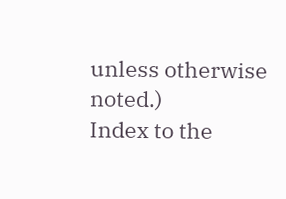unless otherwise noted.)
Index to the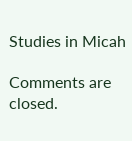Studies in Micah

Comments are closed.